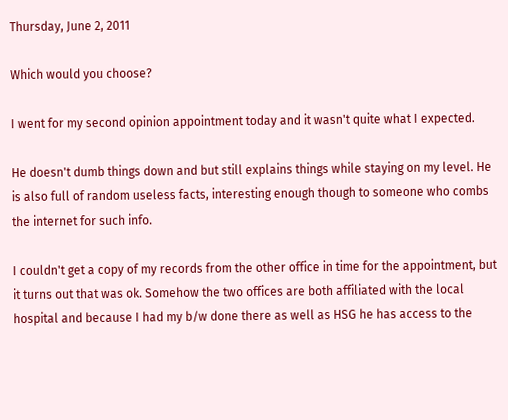Thursday, June 2, 2011

Which would you choose?

I went for my second opinion appointment today and it wasn't quite what I expected.

He doesn't dumb things down and but still explains things while staying on my level. He is also full of random useless facts, interesting enough though to someone who combs the internet for such info.

I couldn't get a copy of my records from the other office in time for the appointment, but it turns out that was ok. Somehow the two offices are both affiliated with the local hospital and because I had my b/w done there as well as HSG he has access to the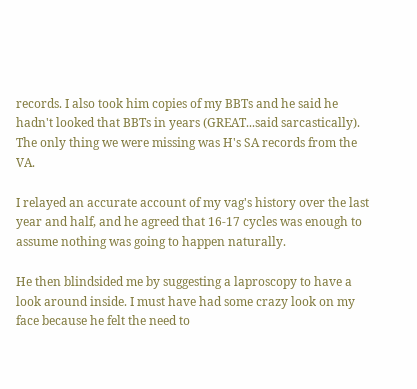records. I also took him copies of my BBTs and he said he hadn't looked that BBTs in years (GREAT...said sarcastically). The only thing we were missing was H's SA records from the VA.

I relayed an accurate account of my vag's history over the last year and half, and he agreed that 16-17 cycles was enough to assume nothing was going to happen naturally.

He then blindsided me by suggesting a laproscopy to have a look around inside. I must have had some crazy look on my face because he felt the need to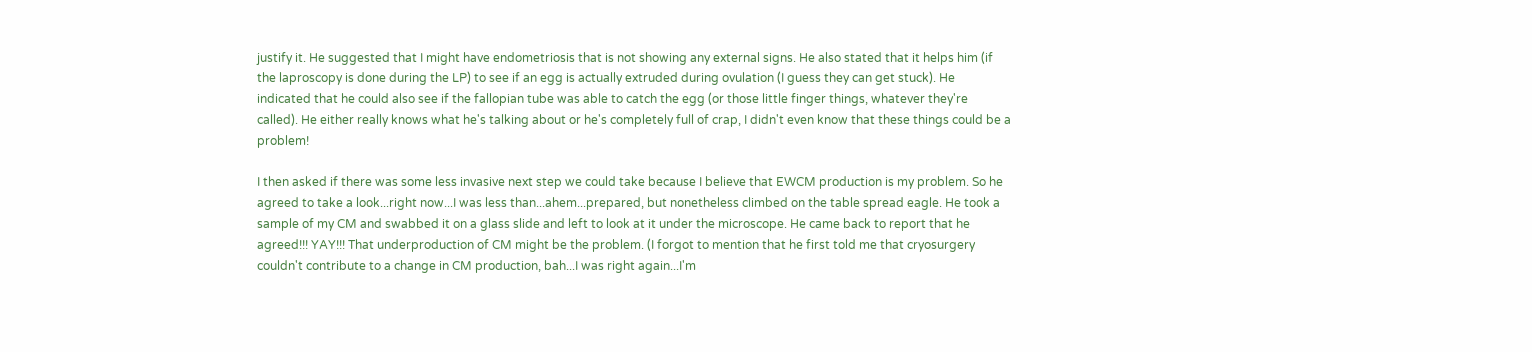justify it. He suggested that I might have endometriosis that is not showing any external signs. He also stated that it helps him (if the laproscopy is done during the LP) to see if an egg is actually extruded during ovulation (I guess they can get stuck). He indicated that he could also see if the fallopian tube was able to catch the egg (or those little finger things, whatever they're called). He either really knows what he's talking about or he's completely full of crap, I didn't even know that these things could be a problem!

I then asked if there was some less invasive next step we could take because I believe that EWCM production is my problem. So he agreed to take a look...right now...I was less than...ahem...prepared, but nonetheless climbed on the table spread eagle. He took a sample of my CM and swabbed it on a glass slide and left to look at it under the microscope. He came back to report that he agreed!!! YAY!!! That underproduction of CM might be the problem. (I forgot to mention that he first told me that cryosurgery couldn't contribute to a change in CM production, bah...I was right again...I'm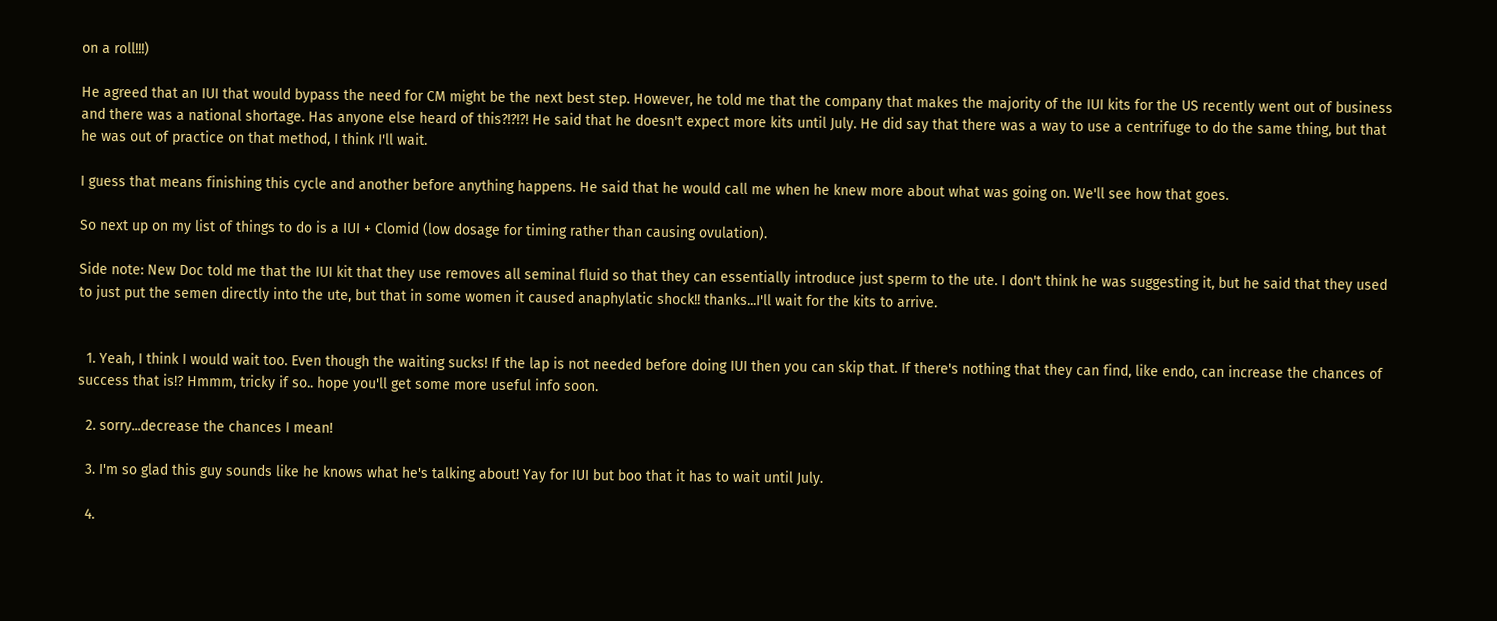on a roll!!!)

He agreed that an IUI that would bypass the need for CM might be the next best step. However, he told me that the company that makes the majority of the IUI kits for the US recently went out of business and there was a national shortage. Has anyone else heard of this?!?!?! He said that he doesn't expect more kits until July. He did say that there was a way to use a centrifuge to do the same thing, but that he was out of practice on that method, I think I'll wait.

I guess that means finishing this cycle and another before anything happens. He said that he would call me when he knew more about what was going on. We'll see how that goes.

So next up on my list of things to do is a IUI + Clomid (low dosage for timing rather than causing ovulation).

Side note: New Doc told me that the IUI kit that they use removes all seminal fluid so that they can essentially introduce just sperm to the ute. I don't think he was suggesting it, but he said that they used to just put the semen directly into the ute, but that in some women it caused anaphylatic shock!! thanks...I'll wait for the kits to arrive.


  1. Yeah, I think I would wait too. Even though the waiting sucks! If the lap is not needed before doing IUI then you can skip that. If there's nothing that they can find, like endo, can increase the chances of success that is!? Hmmm, tricky if so.. hope you'll get some more useful info soon.

  2. sorry...decrease the chances I mean!

  3. I'm so glad this guy sounds like he knows what he's talking about! Yay for IUI but boo that it has to wait until July.

  4.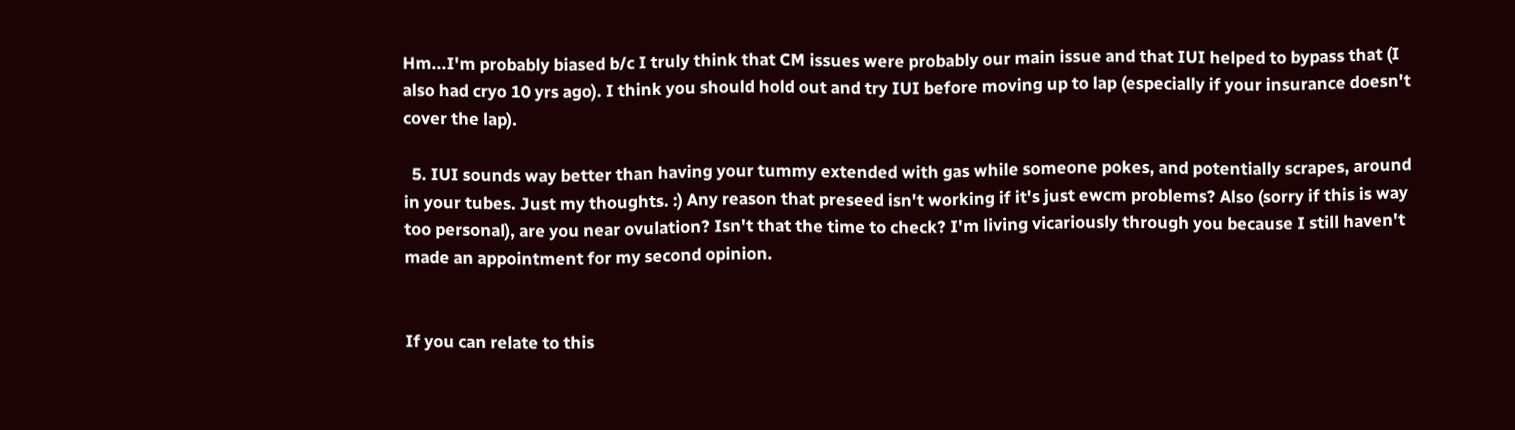Hm...I'm probably biased b/c I truly think that CM issues were probably our main issue and that IUI helped to bypass that (I also had cryo 10 yrs ago). I think you should hold out and try IUI before moving up to lap (especially if your insurance doesn't cover the lap).

  5. IUI sounds way better than having your tummy extended with gas while someone pokes, and potentially scrapes, around in your tubes. Just my thoughts. :) Any reason that preseed isn't working if it's just ewcm problems? Also (sorry if this is way too personal), are you near ovulation? Isn't that the time to check? I'm living vicariously through you because I still haven't made an appointment for my second opinion.


If you can relate to this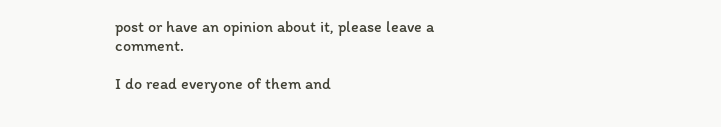post or have an opinion about it, please leave a comment.

I do read everyone of them and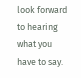look forward to hearing what you have to say.